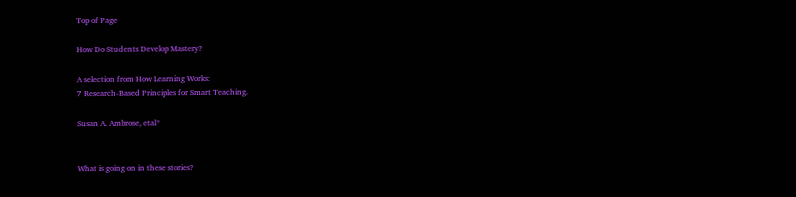Top of Page

How Do Students Develop Mastery?

A selection from How Learning Works:
7 Research-Based Principles for Smart Teaching.

Susan A. Ambrose, etal*


What is going on in these stories?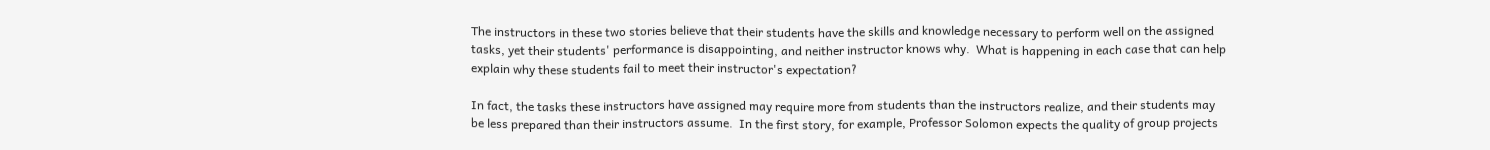The instructors in these two stories believe that their students have the skills and knowledge necessary to perform well on the assigned tasks, yet their students' performance is disappointing, and neither instructor knows why.  What is happening in each case that can help explain why these students fail to meet their instructor's expectation?

In fact, the tasks these instructors have assigned may require more from students than the instructors realize, and their students may be less prepared than their instructors assume.  In the first story, for example, Professor Solomon expects the quality of group projects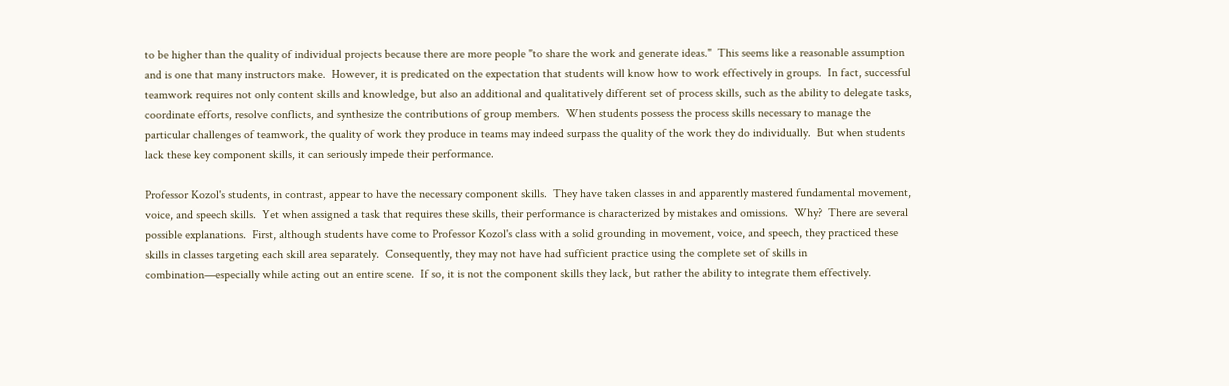to be higher than the quality of individual projects because there are more people "to share the work and generate ideas."  This seems like a reasonable assumption and is one that many instructors make.  However, it is predicated on the expectation that students will know how to work effectively in groups.  In fact, successful teamwork requires not only content skills and knowledge, but also an additional and qualitatively different set of process skills, such as the ability to delegate tasks, coordinate efforts, resolve conflicts, and synthesize the contributions of group members.  When students possess the process skills necessary to manage the particular challenges of teamwork, the quality of work they produce in teams may indeed surpass the quality of the work they do individually.  But when students lack these key component skills, it can seriously impede their performance.

Professor Kozol's students, in contrast, appear to have the necessary component skills.  They have taken classes in and apparently mastered fundamental movement, voice, and speech skills.  Yet when assigned a task that requires these skills, their performance is characterized by mistakes and omissions.  Why?  There are several possible explanations.  First, although students have come to Professor Kozol's class with a solid grounding in movement, voice, and speech, they practiced these skills in classes targeting each skill area separately.  Consequently, they may not have had sufficient practice using the complete set of skills in combination—especially while acting out an entire scene.  If so, it is not the component skills they lack, but rather the ability to integrate them effectively.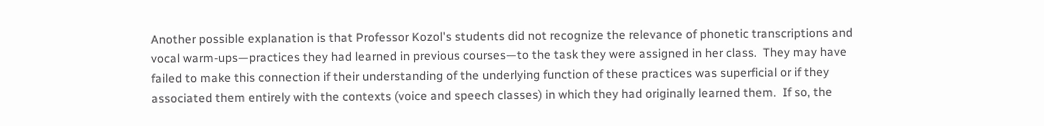Another possible explanation is that Professor Kozol's students did not recognize the relevance of phonetic transcriptions and vocal warm-ups—practices they had learned in previous courses—to the task they were assigned in her class.  They may have failed to make this connection if their understanding of the underlying function of these practices was superficial or if they associated them entirely with the contexts (voice and speech classes) in which they had originally learned them.  If so, the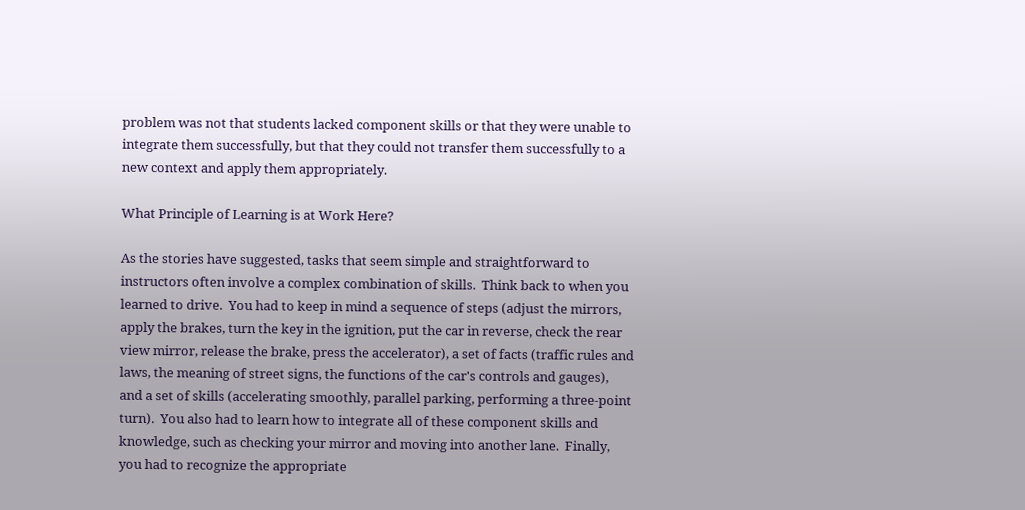problem was not that students lacked component skills or that they were unable to integrate them successfully, but that they could not transfer them successfully to a new context and apply them appropriately.

What Principle of Learning is at Work Here?

As the stories have suggested, tasks that seem simple and straightforward to instructors often involve a complex combination of skills.  Think back to when you learned to drive.  You had to keep in mind a sequence of steps (adjust the mirrors, apply the brakes, turn the key in the ignition, put the car in reverse, check the rear view mirror, release the brake, press the accelerator), a set of facts (traffic rules and laws, the meaning of street signs, the functions of the car's controls and gauges), and a set of skills (accelerating smoothly, parallel parking, performing a three-point turn).  You also had to learn how to integrate all of these component skills and knowledge, such as checking your mirror and moving into another lane.  Finally, you had to recognize the appropriate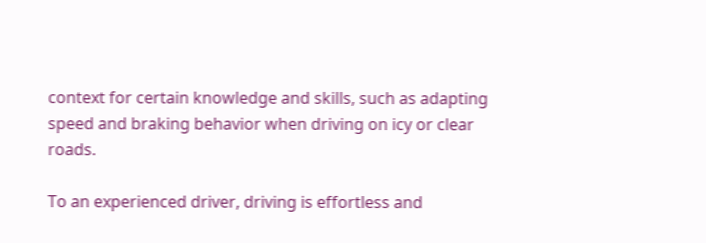context for certain knowledge and skills, such as adapting speed and braking behavior when driving on icy or clear roads.

To an experienced driver, driving is effortless and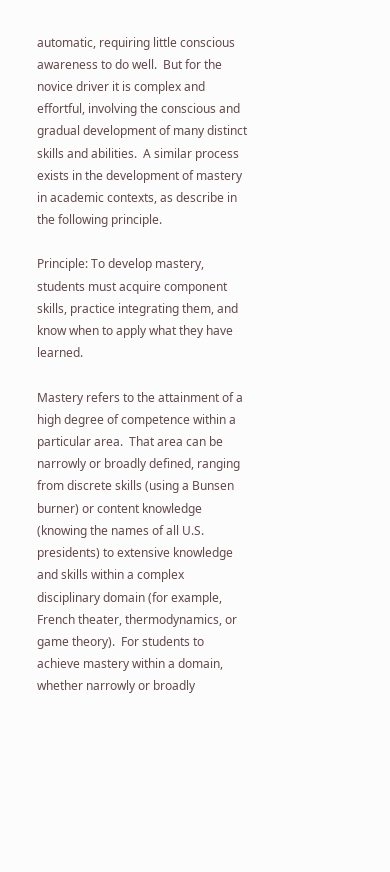automatic, requiring little conscious awareness to do well.  But for the novice driver it is complex and effortful, involving the conscious and gradual development of many distinct skills and abilities.  A similar process exists in the development of mastery in academic contexts, as describe in the following principle.

Principle: To develop mastery, students must acquire component skills, practice integrating them, and know when to apply what they have learned.

Mastery refers to the attainment of a high degree of competence within a particular area.  That area can be narrowly or broadly defined, ranging from discrete skills (using a Bunsen burner) or content knowledge (knowing the names of all U.S. presidents) to extensive knowledge and skills within a complex disciplinary domain (for example, French theater, thermodynamics, or game theory).  For students to achieve mastery within a domain, whether narrowly or broadly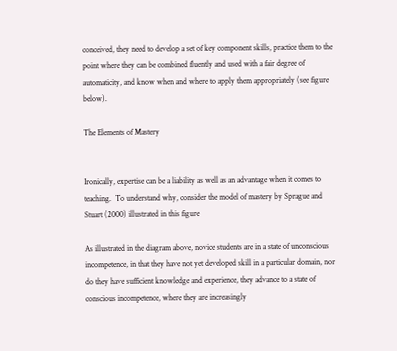conceived, they need to develop a set of key component skills, practice them to the point where they can be combined fluently and used with a fair degree of automaticity, and know when and where to apply them appropriately (see figure below).

The Elements of Mastery


Ironically, expertise can be a liability as well as an advantage when it comes to teaching.  To understand why, consider the model of mastery by Sprague and Stuart (2000) illustrated in this figure

As illustrated in the diagram above, novice students are in a state of unconscious incompetence, in that they have not yet developed skill in a particular domain, nor do they have sufficient knowledge and experience, they advance to a state of conscious incompetence, where they are increasingly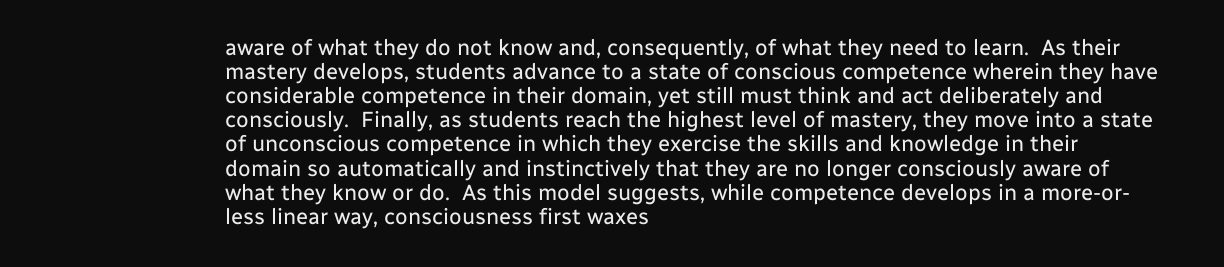aware of what they do not know and, consequently, of what they need to learn.  As their mastery develops, students advance to a state of conscious competence wherein they have considerable competence in their domain, yet still must think and act deliberately and consciously.  Finally, as students reach the highest level of mastery, they move into a state of unconscious competence in which they exercise the skills and knowledge in their domain so automatically and instinctively that they are no longer consciously aware of what they know or do.  As this model suggests, while competence develops in a more-or-less linear way, consciousness first waxes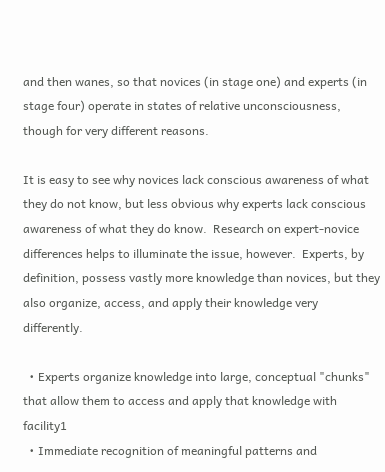and then wanes, so that novices (in stage one) and experts (in stage four) operate in states of relative unconsciousness, though for very different reasons.

It is easy to see why novices lack conscious awareness of what they do not know, but less obvious why experts lack conscious awareness of what they do know.  Research on expert-novice differences helps to illuminate the issue, however.  Experts, by definition, possess vastly more knowledge than novices, but they also organize, access, and apply their knowledge very differently.

  • Experts organize knowledge into large, conceptual "chunks" that allow them to access and apply that knowledge with facility1
  • Immediate recognition of meaningful patterns and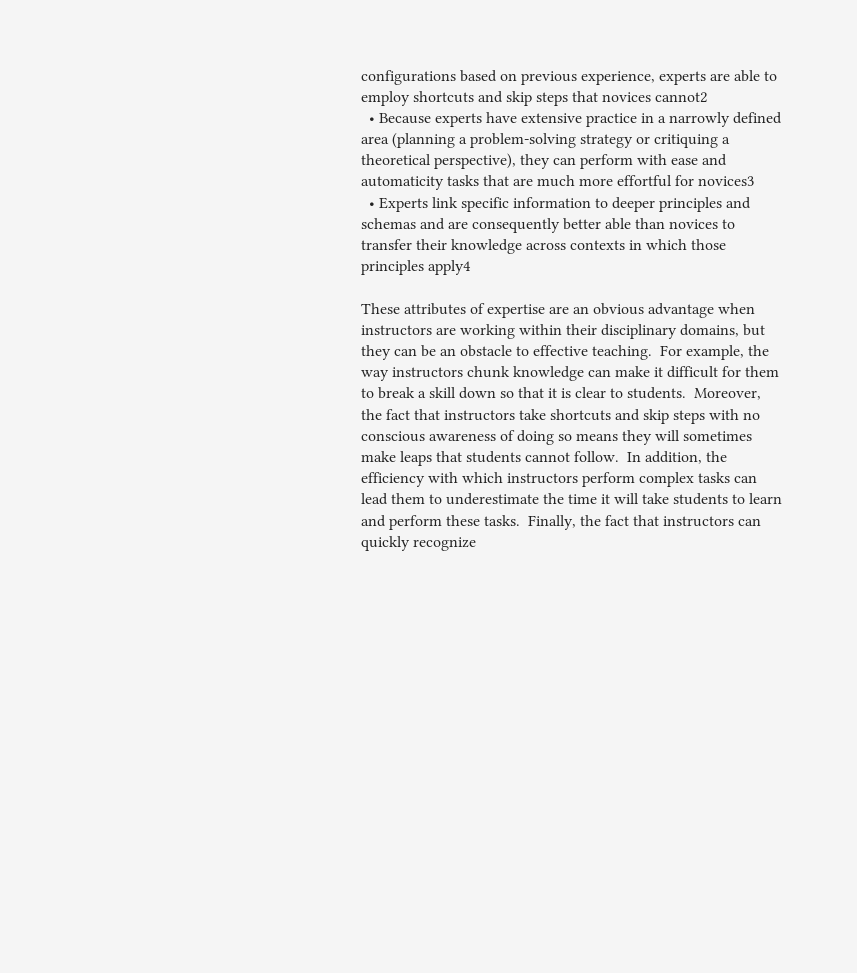configurations based on previous experience, experts are able to employ shortcuts and skip steps that novices cannot2
  • Because experts have extensive practice in a narrowly defined area (planning a problem-solving strategy or critiquing a theoretical perspective), they can perform with ease and automaticity tasks that are much more effortful for novices3
  • Experts link specific information to deeper principles and schemas and are consequently better able than novices to transfer their knowledge across contexts in which those principles apply4

These attributes of expertise are an obvious advantage when instructors are working within their disciplinary domains, but they can be an obstacle to effective teaching.  For example, the way instructors chunk knowledge can make it difficult for them to break a skill down so that it is clear to students.  Moreover, the fact that instructors take shortcuts and skip steps with no conscious awareness of doing so means they will sometimes make leaps that students cannot follow.  In addition, the efficiency with which instructors perform complex tasks can lead them to underestimate the time it will take students to learn and perform these tasks.  Finally, the fact that instructors can quickly recognize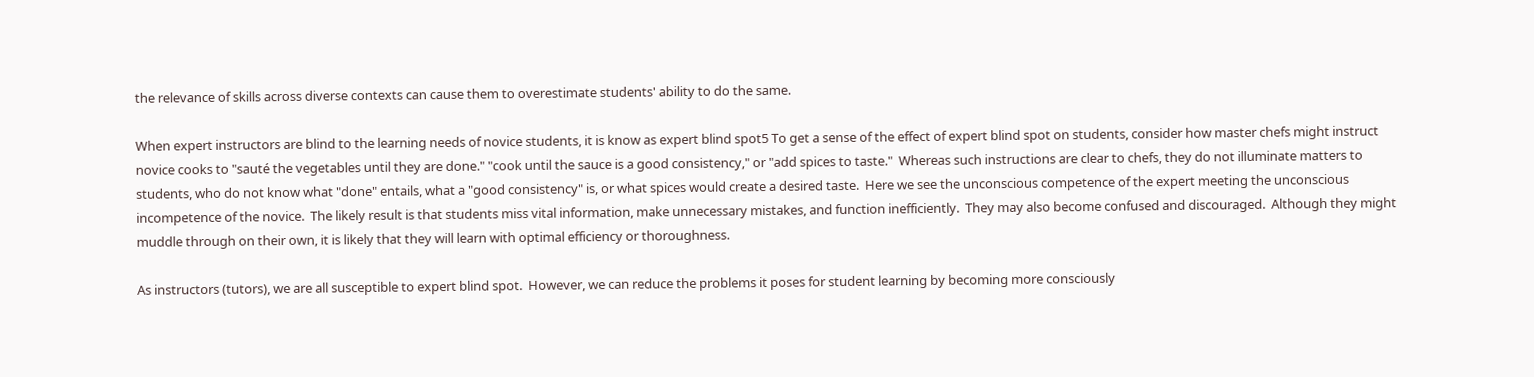the relevance of skills across diverse contexts can cause them to overestimate students' ability to do the same.

When expert instructors are blind to the learning needs of novice students, it is know as expert blind spot5 To get a sense of the effect of expert blind spot on students, consider how master chefs might instruct novice cooks to "sauté the vegetables until they are done." "cook until the sauce is a good consistency," or "add spices to taste."  Whereas such instructions are clear to chefs, they do not illuminate matters to students, who do not know what "done" entails, what a "good consistency" is, or what spices would create a desired taste.  Here we see the unconscious competence of the expert meeting the unconscious incompetence of the novice.  The likely result is that students miss vital information, make unnecessary mistakes, and function inefficiently.  They may also become confused and discouraged.  Although they might muddle through on their own, it is likely that they will learn with optimal efficiency or thoroughness.

As instructors (tutors), we are all susceptible to expert blind spot.  However, we can reduce the problems it poses for student learning by becoming more consciously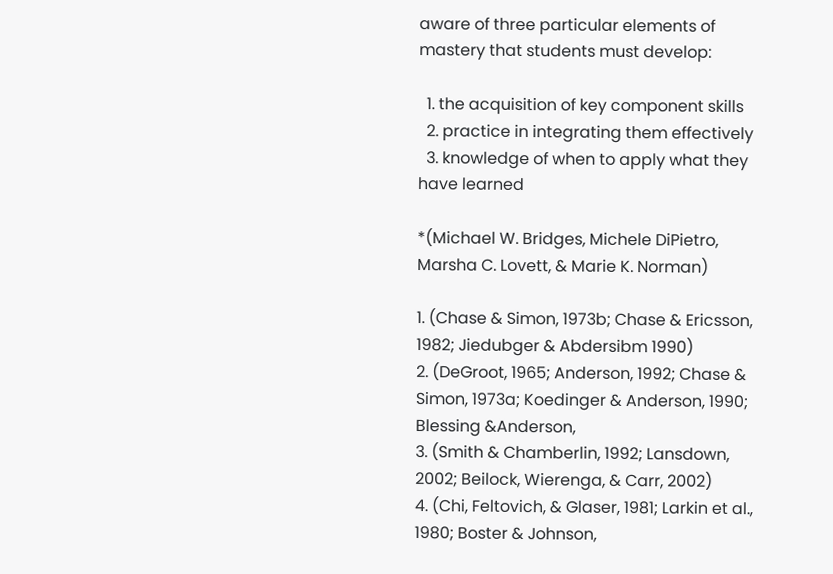aware of three particular elements of mastery that students must develop:

  1. the acquisition of key component skills
  2. practice in integrating them effectively
  3. knowledge of when to apply what they have learned

*(Michael W. Bridges, Michele DiPietro, Marsha C. Lovett, & Marie K. Norman)

1. (Chase & Simon, 1973b; Chase & Ericsson, 1982; Jiedubger & Abdersibm 1990)
2. (DeGroot, 1965; Anderson, 1992; Chase & Simon, 1973a; Koedinger & Anderson, 1990; Blessing &Anderson,
3. (Smith & Chamberlin, 1992; Lansdown, 2002; Beilock, Wierenga, & Carr, 2002)
4. (Chi, Feltovich, & Glaser, 1981; Larkin et al., 1980; Boster & Johnson,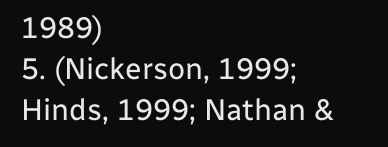1989)
5. (Nickerson, 1999; Hinds, 1999; Nathan &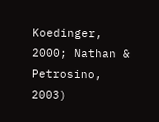Koedinger, 2000; Nathan & Petrosino, 2003)